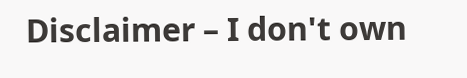Disclaimer – I don't own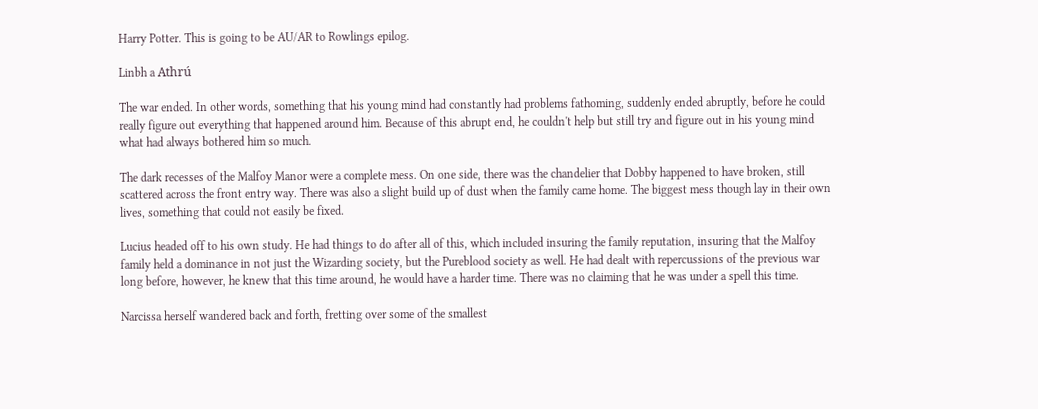Harry Potter. This is going to be AU/AR to Rowlings epilog.

Linbh a Athrú

The war ended. In other words, something that his young mind had constantly had problems fathoming, suddenly ended abruptly, before he could really figure out everything that happened around him. Because of this abrupt end, he couldn't help but still try and figure out in his young mind what had always bothered him so much.

The dark recesses of the Malfoy Manor were a complete mess. On one side, there was the chandelier that Dobby happened to have broken, still scattered across the front entry way. There was also a slight build up of dust when the family came home. The biggest mess though lay in their own lives, something that could not easily be fixed.

Lucius headed off to his own study. He had things to do after all of this, which included insuring the family reputation, insuring that the Malfoy family held a dominance in not just the Wizarding society, but the Pureblood society as well. He had dealt with repercussions of the previous war long before, however, he knew that this time around, he would have a harder time. There was no claiming that he was under a spell this time.

Narcissa herself wandered back and forth, fretting over some of the smallest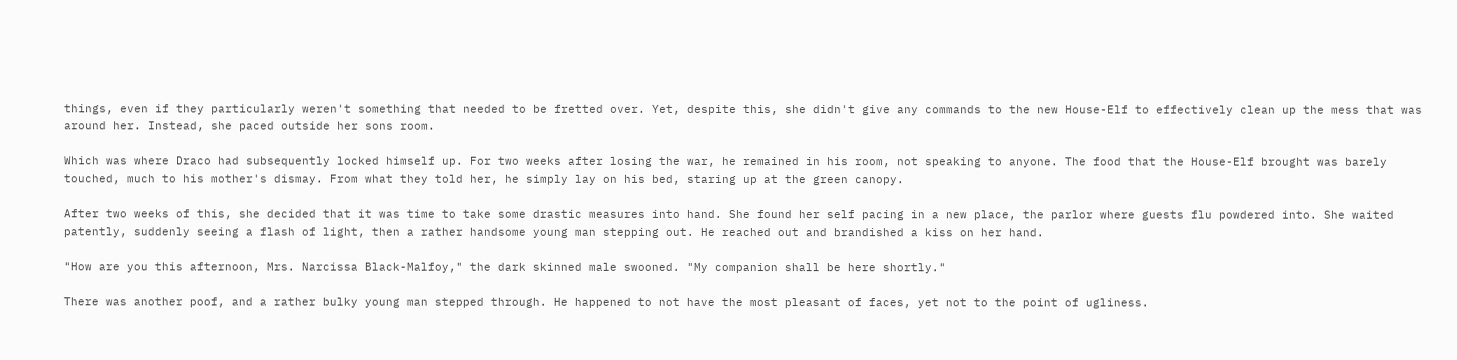things, even if they particularly weren't something that needed to be fretted over. Yet, despite this, she didn't give any commands to the new House-Elf to effectively clean up the mess that was around her. Instead, she paced outside her sons room.

Which was where Draco had subsequently locked himself up. For two weeks after losing the war, he remained in his room, not speaking to anyone. The food that the House-Elf brought was barely touched, much to his mother's dismay. From what they told her, he simply lay on his bed, staring up at the green canopy.

After two weeks of this, she decided that it was time to take some drastic measures into hand. She found her self pacing in a new place, the parlor where guests flu powdered into. She waited patently, suddenly seeing a flash of light, then a rather handsome young man stepping out. He reached out and brandished a kiss on her hand.

"How are you this afternoon, Mrs. Narcissa Black-Malfoy," the dark skinned male swooned. "My companion shall be here shortly."

There was another poof, and a rather bulky young man stepped through. He happened to not have the most pleasant of faces, yet not to the point of ugliness.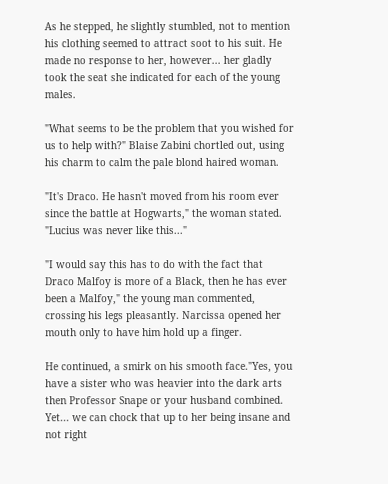As he stepped, he slightly stumbled, not to mention his clothing seemed to attract soot to his suit. He made no response to her, however... her gladly took the seat she indicated for each of the young males.

"What seems to be the problem that you wished for us to help with?" Blaise Zabini chortled out, using his charm to calm the pale blond haired woman.

"It's Draco. He hasn't moved from his room ever since the battle at Hogwarts," the woman stated. "Lucius was never like this..."

"I would say this has to do with the fact that Draco Malfoy is more of a Black, then he has ever been a Malfoy," the young man commented, crossing his legs pleasantly. Narcissa opened her mouth only to have him hold up a finger.

He continued, a smirk on his smooth face."Yes, you have a sister who was heavier into the dark arts then Professor Snape or your husband combined. Yet... we can chock that up to her being insane and not right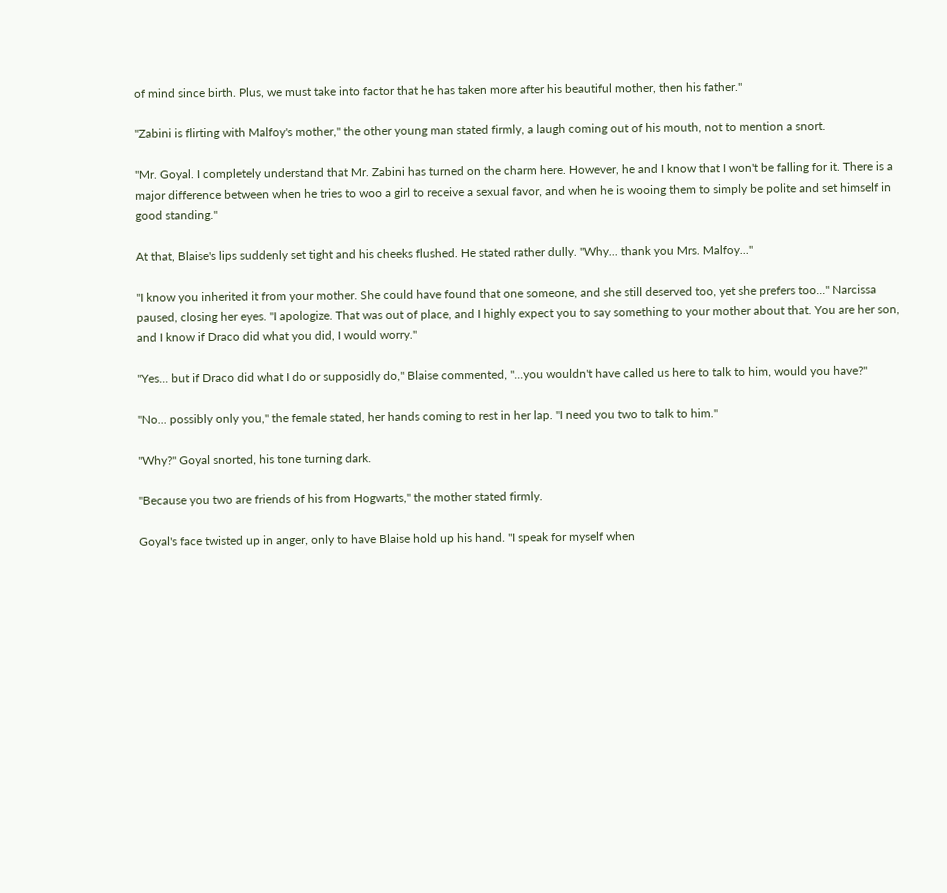of mind since birth. Plus, we must take into factor that he has taken more after his beautiful mother, then his father."

"Zabini is flirting with Malfoy's mother," the other young man stated firmly, a laugh coming out of his mouth, not to mention a snort.

"Mr. Goyal. I completely understand that Mr. Zabini has turned on the charm here. However, he and I know that I won't be falling for it. There is a major difference between when he tries to woo a girl to receive a sexual favor, and when he is wooing them to simply be polite and set himself in good standing."

At that, Blaise's lips suddenly set tight and his cheeks flushed. He stated rather dully. "Why... thank you Mrs. Malfoy..."

"I know you inherited it from your mother. She could have found that one someone, and she still deserved too, yet she prefers too..." Narcissa paused, closing her eyes. "I apologize. That was out of place, and I highly expect you to say something to your mother about that. You are her son, and I know if Draco did what you did, I would worry."

"Yes... but if Draco did what I do or supposidly do," Blaise commented, "...you wouldn't have called us here to talk to him, would you have?"

"No... possibly only you," the female stated, her hands coming to rest in her lap. "I need you two to talk to him."

"Why?" Goyal snorted, his tone turning dark.

"Because you two are friends of his from Hogwarts," the mother stated firmly.

Goyal's face twisted up in anger, only to have Blaise hold up his hand. "I speak for myself when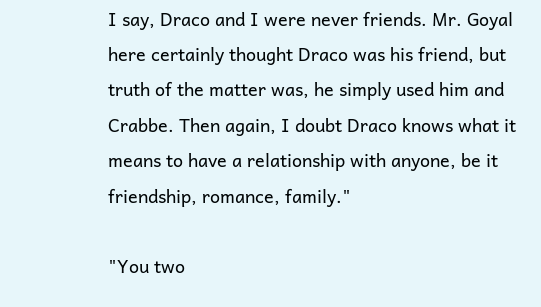I say, Draco and I were never friends. Mr. Goyal here certainly thought Draco was his friend, but truth of the matter was, he simply used him and Crabbe. Then again, I doubt Draco knows what it means to have a relationship with anyone, be it friendship, romance, family."

"You two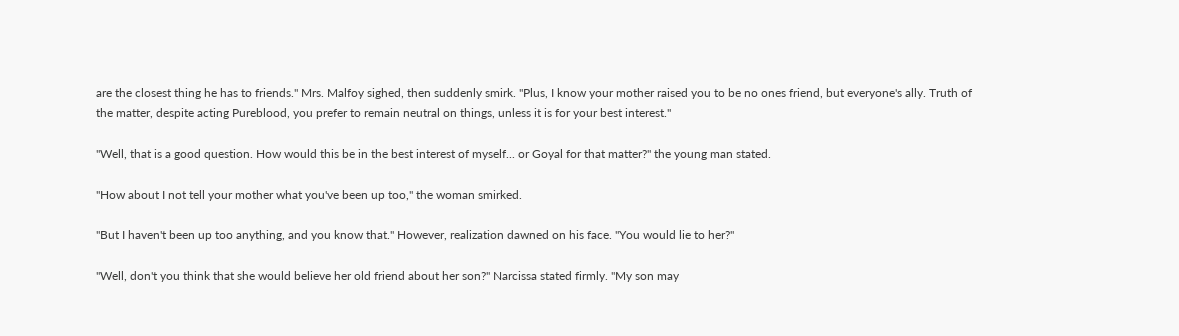are the closest thing he has to friends." Mrs. Malfoy sighed, then suddenly smirk. "Plus, I know your mother raised you to be no ones friend, but everyone's ally. Truth of the matter, despite acting Pureblood, you prefer to remain neutral on things, unless it is for your best interest."

"Well, that is a good question. How would this be in the best interest of myself... or Goyal for that matter?" the young man stated.

"How about I not tell your mother what you've been up too," the woman smirked.

"But I haven't been up too anything, and you know that." However, realization dawned on his face. "You would lie to her?"

"Well, don't you think that she would believe her old friend about her son?" Narcissa stated firmly. "My son may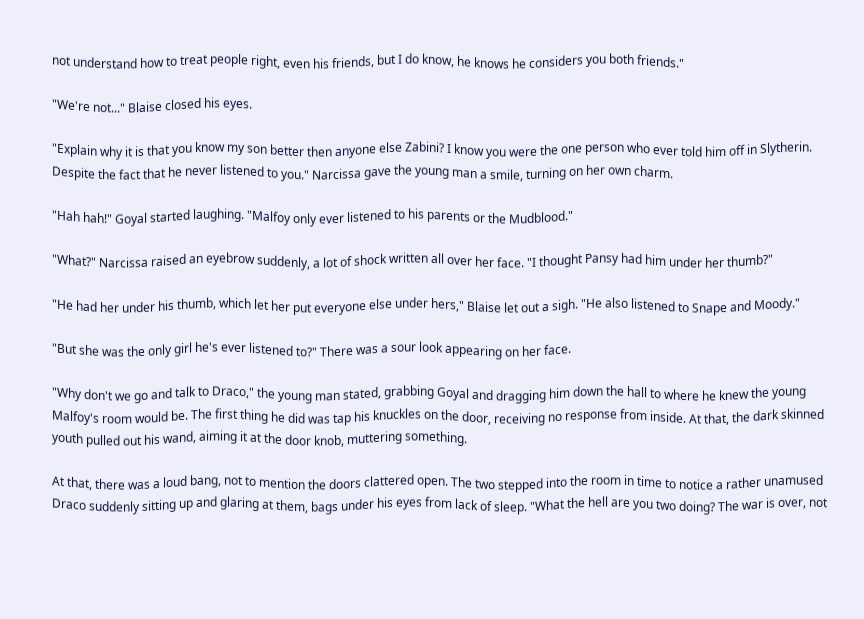not understand how to treat people right, even his friends, but I do know, he knows he considers you both friends."

"We're not..." Blaise closed his eyes.

"Explain why it is that you know my son better then anyone else Zabini? I know you were the one person who ever told him off in Slytherin. Despite the fact that he never listened to you." Narcissa gave the young man a smile, turning on her own charm.

"Hah hah!" Goyal started laughing. "Malfoy only ever listened to his parents or the Mudblood."

"What?" Narcissa raised an eyebrow suddenly, a lot of shock written all over her face. "I thought Pansy had him under her thumb?"

"He had her under his thumb, which let her put everyone else under hers," Blaise let out a sigh. "He also listened to Snape and Moody."

"But she was the only girl he's ever listened to?" There was a sour look appearing on her face.

"Why don't we go and talk to Draco," the young man stated, grabbing Goyal and dragging him down the hall to where he knew the young Malfoy's room would be. The first thing he did was tap his knuckles on the door, receiving no response from inside. At that, the dark skinned youth pulled out his wand, aiming it at the door knob, muttering something.

At that, there was a loud bang, not to mention the doors clattered open. The two stepped into the room in time to notice a rather unamused Draco suddenly sitting up and glaring at them, bags under his eyes from lack of sleep. "What the hell are you two doing? The war is over, not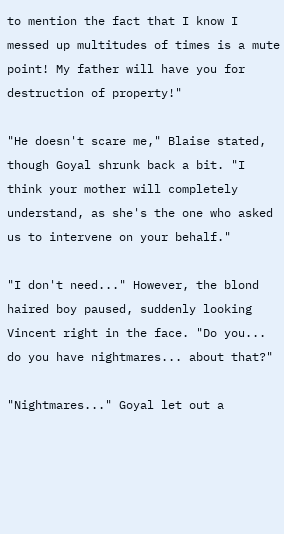to mention the fact that I know I messed up multitudes of times is a mute point! My father will have you for destruction of property!"

"He doesn't scare me," Blaise stated, though Goyal shrunk back a bit. "I think your mother will completely understand, as she's the one who asked us to intervene on your behalf."

"I don't need..." However, the blond haired boy paused, suddenly looking Vincent right in the face. "Do you... do you have nightmares... about that?"

"Nightmares..." Goyal let out a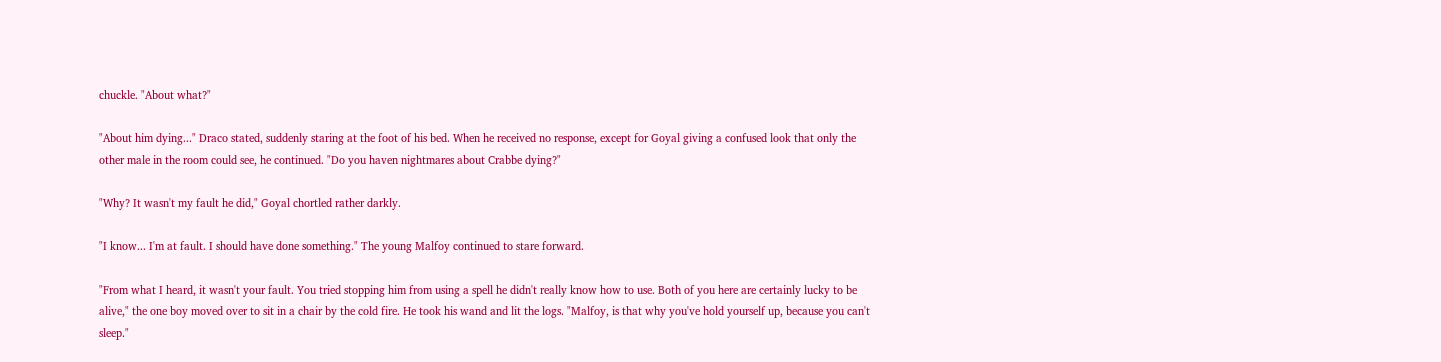chuckle. "About what?"

"About him dying..." Draco stated, suddenly staring at the foot of his bed. When he received no response, except for Goyal giving a confused look that only the other male in the room could see, he continued. "Do you haven nightmares about Crabbe dying?"

"Why? It wasn't my fault he did," Goyal chortled rather darkly.

"I know... I'm at fault. I should have done something." The young Malfoy continued to stare forward.

"From what I heard, it wasn't your fault. You tried stopping him from using a spell he didn't really know how to use. Both of you here are certainly lucky to be alive," the one boy moved over to sit in a chair by the cold fire. He took his wand and lit the logs. "Malfoy, is that why you've hold yourself up, because you can't sleep."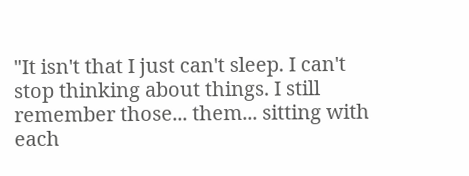"It isn't that I just can't sleep. I can't stop thinking about things. I still remember those... them... sitting with each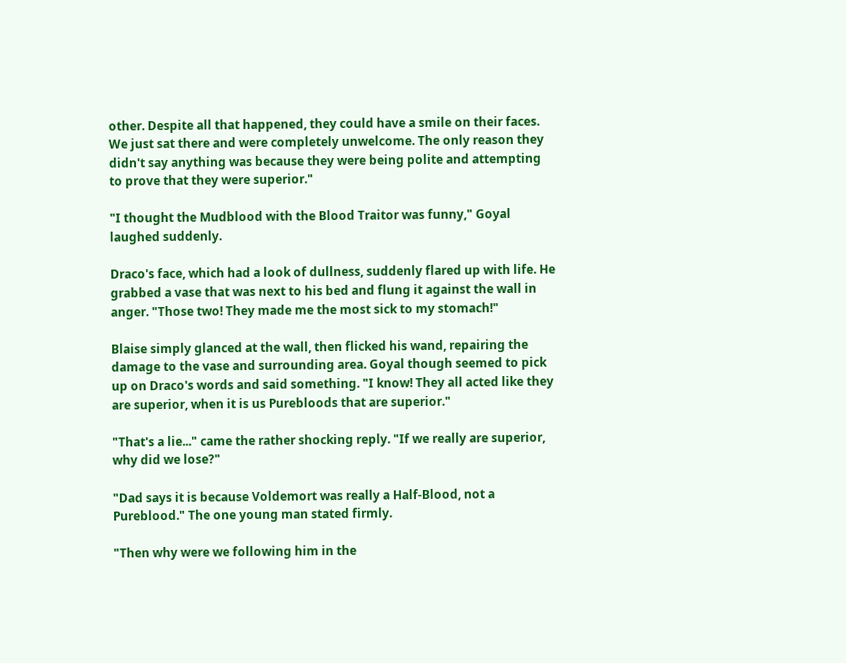other. Despite all that happened, they could have a smile on their faces. We just sat there and were completely unwelcome. The only reason they didn't say anything was because they were being polite and attempting to prove that they were superior."

"I thought the Mudblood with the Blood Traitor was funny," Goyal laughed suddenly.

Draco's face, which had a look of dullness, suddenly flared up with life. He grabbed a vase that was next to his bed and flung it against the wall in anger. "Those two! They made me the most sick to my stomach!"

Blaise simply glanced at the wall, then flicked his wand, repairing the damage to the vase and surrounding area. Goyal though seemed to pick up on Draco's words and said something. "I know! They all acted like they are superior, when it is us Purebloods that are superior."

"That's a lie..." came the rather shocking reply. "If we really are superior, why did we lose?"

"Dad says it is because Voldemort was really a Half-Blood, not a Pureblood." The one young man stated firmly.

"Then why were we following him in the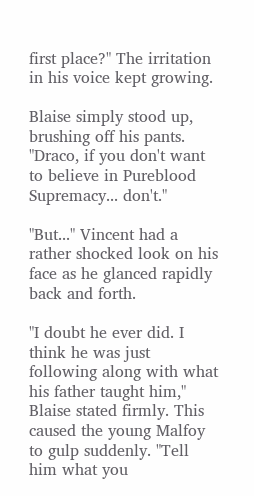first place?" The irritation in his voice kept growing.

Blaise simply stood up, brushing off his pants. "Draco, if you don't want to believe in Pureblood Supremacy... don't."

"But..." Vincent had a rather shocked look on his face as he glanced rapidly back and forth.

"I doubt he ever did. I think he was just following along with what his father taught him," Blaise stated firmly. This caused the young Malfoy to gulp suddenly. "Tell him what you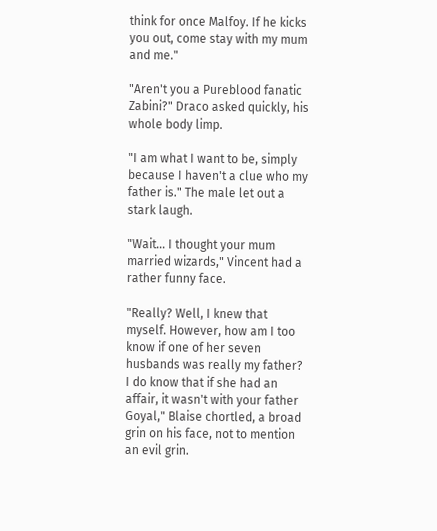think for once Malfoy. If he kicks you out, come stay with my mum and me."

"Aren't you a Pureblood fanatic Zabini?" Draco asked quickly, his whole body limp.

"I am what I want to be, simply because I haven't a clue who my father is." The male let out a stark laugh.

"Wait... I thought your mum married wizards," Vincent had a rather funny face.

"Really? Well, I knew that myself. However, how am I too know if one of her seven husbands was really my father? I do know that if she had an affair, it wasn't with your father Goyal," Blaise chortled, a broad grin on his face, not to mention an evil grin.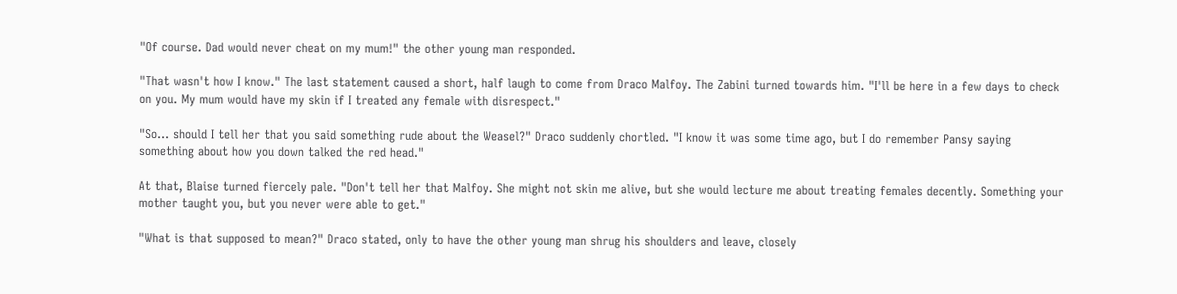"Of course. Dad would never cheat on my mum!" the other young man responded.

"That wasn't how I know." The last statement caused a short, half laugh to come from Draco Malfoy. The Zabini turned towards him. "I'll be here in a few days to check on you. My mum would have my skin if I treated any female with disrespect."

"So... should I tell her that you said something rude about the Weasel?" Draco suddenly chortled. "I know it was some time ago, but I do remember Pansy saying something about how you down talked the red head."

At that, Blaise turned fiercely pale. "Don't tell her that Malfoy. She might not skin me alive, but she would lecture me about treating females decently. Something your mother taught you, but you never were able to get."

"What is that supposed to mean?" Draco stated, only to have the other young man shrug his shoulders and leave, closely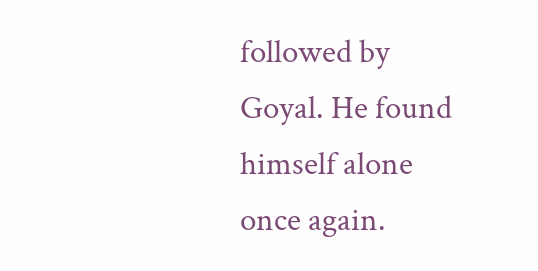followed by Goyal. He found himself alone once again.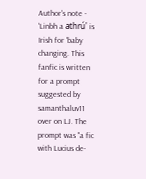Author's note - 'Linbh a athrú' is Irish for 'baby changing. This fanfic is written for a prompt suggested by samanthaluv11 over on LJ. The prompt was "a fic with Lucius de-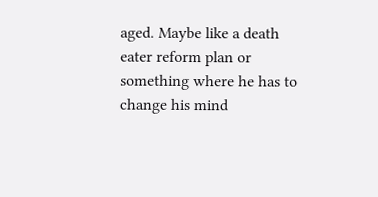aged. Maybe like a death eater reform plan or something where he has to change his mind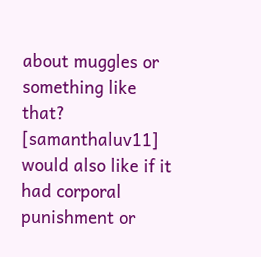about muggles or something like that? [samanthaluv11] would also like if it had corporal punishment or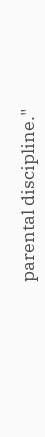parental discipline."